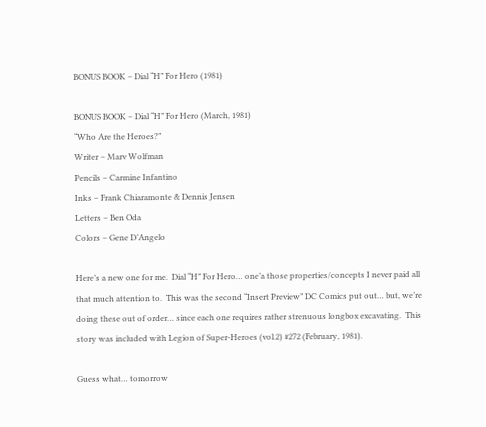BONUS BOOK – Dial “H” For Hero (1981)

BONUS BOOK – Dial “H” For Hero (March, 1981)
“Who Are the Heroes?”
Writer – Marv Wolfman
Pencils – Carmine Infantino
Inks – Frank Chiaramonte & Dennis Jensen
Letters – Ben Oda
Colors – Gene D’Angelo

Here’s a new one for me.  Dial “H” For Hero… one’a those properties/concepts I never paid all that much attention to.  This was the second “Insert Preview” DC Comics put out… but, we’re doing these out of order… since each one requires rather strenuous longbox excavating.  This story was included with Legion of Super-Heroes (vol.2) #272 (February, 1981).

Guess what… tomorrow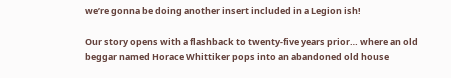we’re gonna be doing another insert included in a Legion ish!

Our story opens with a flashback to twenty-five years prior… where an old beggar named Horace Whittiker pops into an abandoned old house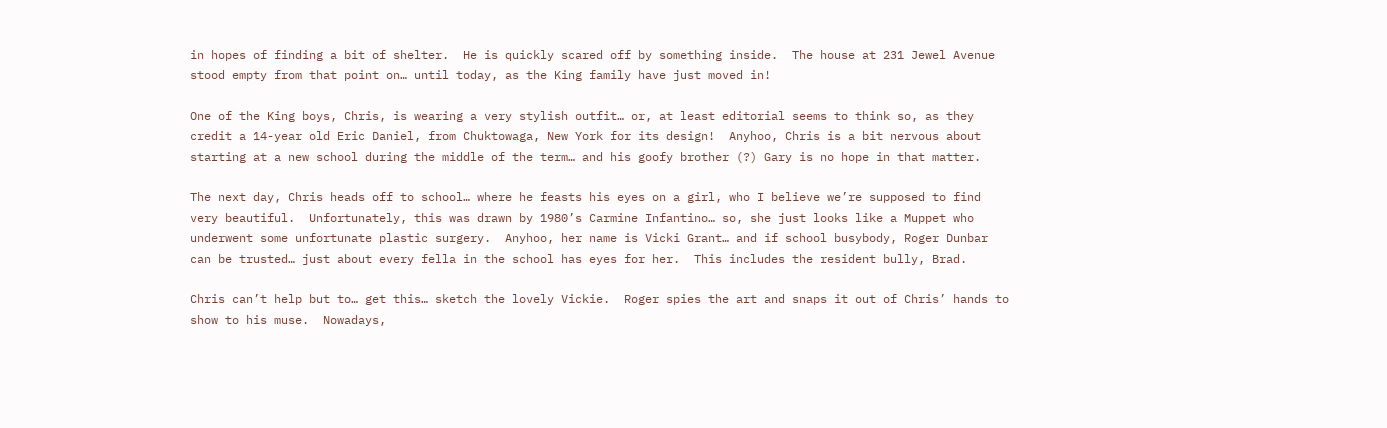in hopes of finding a bit of shelter.  He is quickly scared off by something inside.  The house at 231 Jewel Avenue stood empty from that point on… until today, as the King family have just moved in!

One of the King boys, Chris, is wearing a very stylish outfit… or, at least editorial seems to think so, as they credit a 14-year old Eric Daniel, from Chuktowaga, New York for its design!  Anyhoo, Chris is a bit nervous about starting at a new school during the middle of the term… and his goofy brother (?) Gary is no hope in that matter.

The next day, Chris heads off to school… where he feasts his eyes on a girl, who I believe we’re supposed to find very beautiful.  Unfortunately, this was drawn by 1980’s Carmine Infantino… so, she just looks like a Muppet who underwent some unfortunate plastic surgery.  Anyhoo, her name is Vicki Grant… and if school busybody, Roger Dunbar can be trusted… just about every fella in the school has eyes for her.  This includes the resident bully, Brad.

Chris can’t help but to… get this… sketch the lovely Vickie.  Roger spies the art and snaps it out of Chris’ hands to show to his muse.  Nowadays,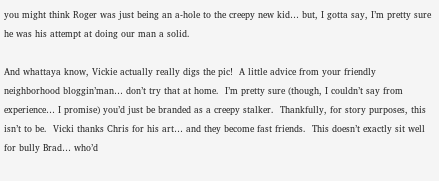you might think Roger was just being an a-hole to the creepy new kid… but, I gotta say, I’m pretty sure he was his attempt at doing our man a solid.

And whattaya know, Vickie actually really digs the pic!  A little advice from your friendly neighborhood bloggin’man… don’t try that at home.  I’m pretty sure (though, I couldn’t say from experience… I promise) you’d just be branded as a creepy stalker.  Thankfully, for story purposes, this isn’t to be.  Vicki thanks Chris for his art… and they become fast friends.  This doesn’t exactly sit well for bully Brad… who’d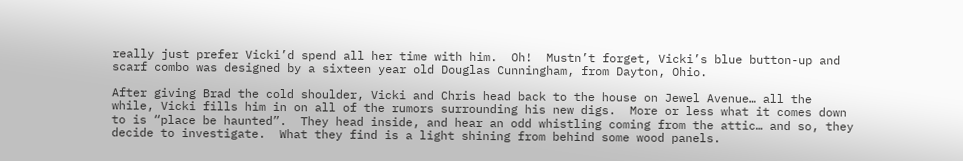really just prefer Vicki’d spend all her time with him.  Oh!  Mustn’t forget, Vicki’s blue button-up and scarf combo was designed by a sixteen year old Douglas Cunningham, from Dayton, Ohio.

After giving Brad the cold shoulder, Vicki and Chris head back to the house on Jewel Avenue… all the while, Vicki fills him in on all of the rumors surrounding his new digs.  More or less what it comes down to is “place be haunted”.  They head inside, and hear an odd whistling coming from the attic… and so, they decide to investigate.  What they find is a light shining from behind some wood panels.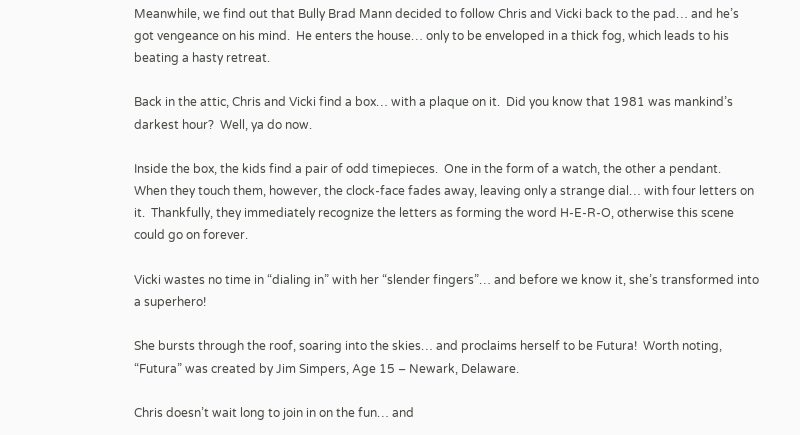Meanwhile, we find out that Bully Brad Mann decided to follow Chris and Vicki back to the pad… and he’s got vengeance on his mind.  He enters the house… only to be enveloped in a thick fog, which leads to his beating a hasty retreat.

Back in the attic, Chris and Vicki find a box… with a plaque on it.  Did you know that 1981 was mankind’s darkest hour?  Well, ya do now.

Inside the box, the kids find a pair of odd timepieces.  One in the form of a watch, the other a pendant.  When they touch them, however, the clock-face fades away, leaving only a strange dial… with four letters on it.  Thankfully, they immediately recognize the letters as forming the word H-E-R-O, otherwise this scene could go on forever.

Vicki wastes no time in “dialing in” with her “slender fingers”… and before we know it, she’s transformed into a superhero!

She bursts through the roof, soaring into the skies… and proclaims herself to be Futura!  Worth noting, “Futura” was created by Jim Simpers, Age 15 – Newark, Delaware.

Chris doesn’t wait long to join in on the fun… and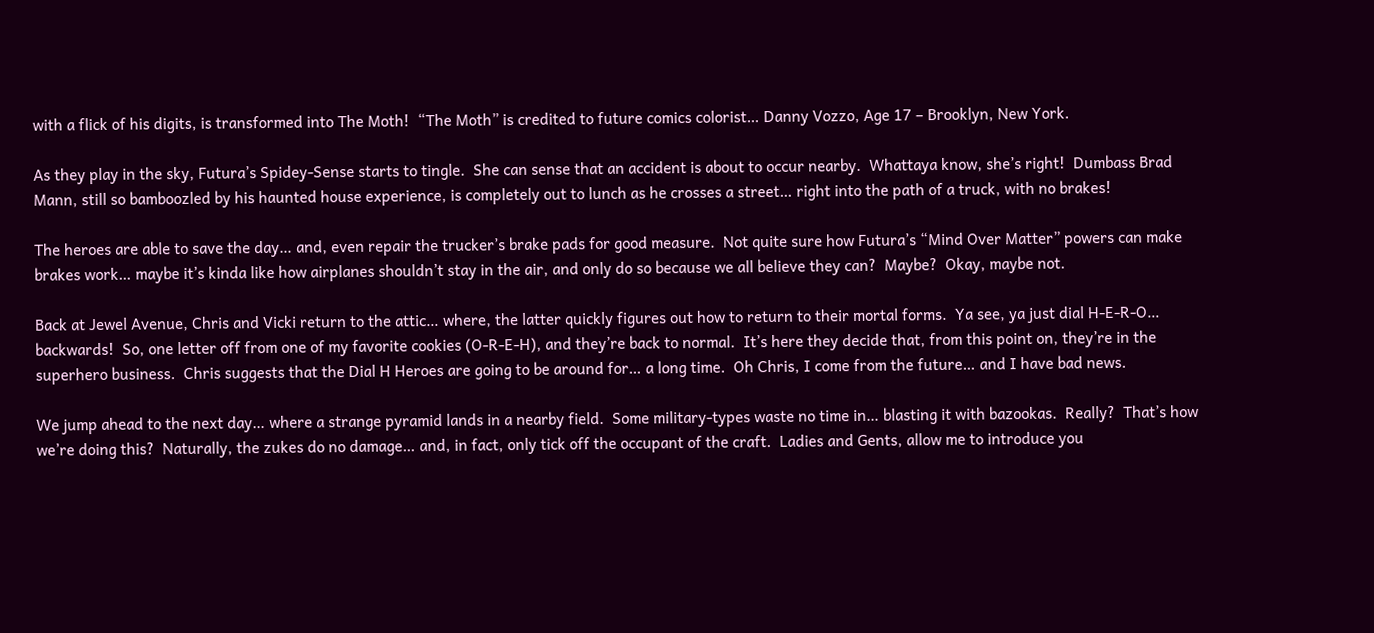with a flick of his digits, is transformed into The Moth!  “The Moth” is credited to future comics colorist… Danny Vozzo, Age 17 – Brooklyn, New York.

As they play in the sky, Futura’s Spidey-Sense starts to tingle.  She can sense that an accident is about to occur nearby.  Whattaya know, she’s right!  Dumbass Brad Mann, still so bamboozled by his haunted house experience, is completely out to lunch as he crosses a street… right into the path of a truck, with no brakes!

The heroes are able to save the day… and, even repair the trucker’s brake pads for good measure.  Not quite sure how Futura’s “Mind Over Matter” powers can make brakes work… maybe it’s kinda like how airplanes shouldn’t stay in the air, and only do so because we all believe they can?  Maybe?  Okay, maybe not.

Back at Jewel Avenue, Chris and Vicki return to the attic… where, the latter quickly figures out how to return to their mortal forms.  Ya see, ya just dial H-E-R-O… backwards!  So, one letter off from one of my favorite cookies (O-R-E-H), and they’re back to normal.  It’s here they decide that, from this point on, they’re in the superhero business.  Chris suggests that the Dial H Heroes are going to be around for… a long time.  Oh Chris, I come from the future… and I have bad news.

We jump ahead to the next day… where a strange pyramid lands in a nearby field.  Some military-types waste no time in… blasting it with bazookas.  Really?  That’s how we’re doing this?  Naturally, the zukes do no damage… and, in fact, only tick off the occupant of the craft.  Ladies and Gents, allow me to introduce you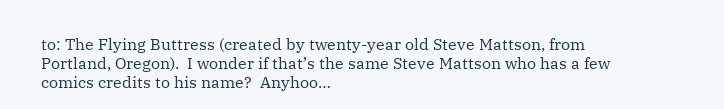to: The Flying Buttress (created by twenty-year old Steve Mattson, from Portland, Oregon).  I wonder if that’s the same Steve Mattson who has a few comics credits to his name?  Anyhoo…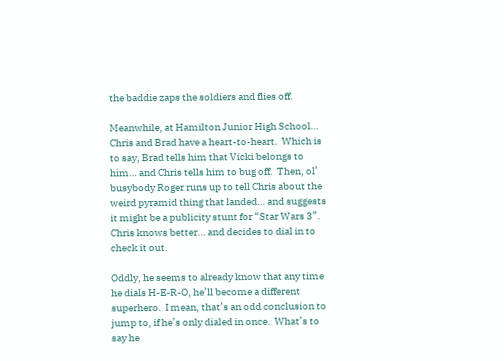the baddie zaps the soldiers and flies off.

Meanwhile, at Hamilton Junior High School… Chris and Brad have a heart-to-heart.  Which is to say, Brad tells him that Vicki belongs to him… and Chris tells him to bug off.  Then, ol’ busybody Roger runs up to tell Chris about the weird pyramid thing that landed… and suggests it might be a publicity stunt for “Star Wars 3”.  Chris knows better… and decides to dial in to check it out.

Oddly, he seems to already know that any time he dials H-E-R-O, he’ll become a different superhero.  I mean, that’s an odd conclusion to jump to, if he’s only dialed in once.  What’s to say he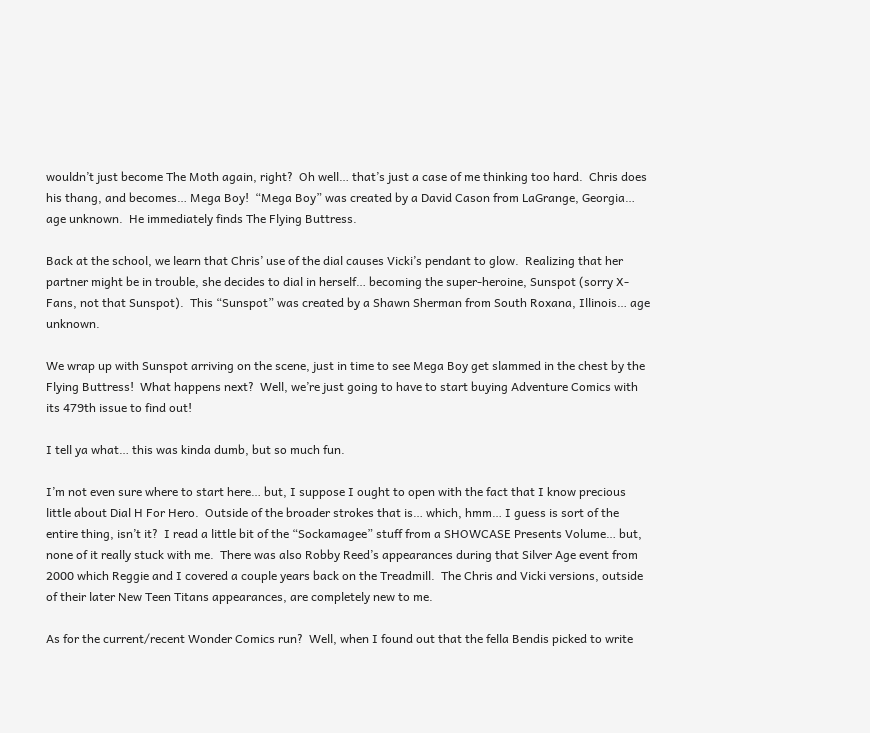wouldn’t just become The Moth again, right?  Oh well… that’s just a case of me thinking too hard.  Chris does his thang, and becomes… Mega Boy!  “Mega Boy” was created by a David Cason from LaGrange, Georgia… age unknown.  He immediately finds The Flying Buttress.

Back at the school, we learn that Chris’ use of the dial causes Vicki’s pendant to glow.  Realizing that her partner might be in trouble, she decides to dial in herself… becoming the super-heroine, Sunspot (sorry X-Fans, not that Sunspot).  This “Sunspot” was created by a Shawn Sherman from South Roxana, Illinois… age unknown.

We wrap up with Sunspot arriving on the scene, just in time to see Mega Boy get slammed in the chest by the Flying Buttress!  What happens next?  Well, we’re just going to have to start buying Adventure Comics with its 479th issue to find out!

I tell ya what… this was kinda dumb, but so much fun.

I’m not even sure where to start here… but, I suppose I ought to open with the fact that I know precious little about Dial H For Hero.  Outside of the broader strokes that is… which, hmm… I guess is sort of the entire thing, isn’t it?  I read a little bit of the “Sockamagee” stuff from a SHOWCASE Presents Volume… but, none of it really stuck with me.  There was also Robby Reed’s appearances during that Silver Age event from 2000 which Reggie and I covered a couple years back on the Treadmill.  The Chris and Vicki versions, outside of their later New Teen Titans appearances, are completely new to me.

As for the current/recent Wonder Comics run?  Well, when I found out that the fella Bendis picked to write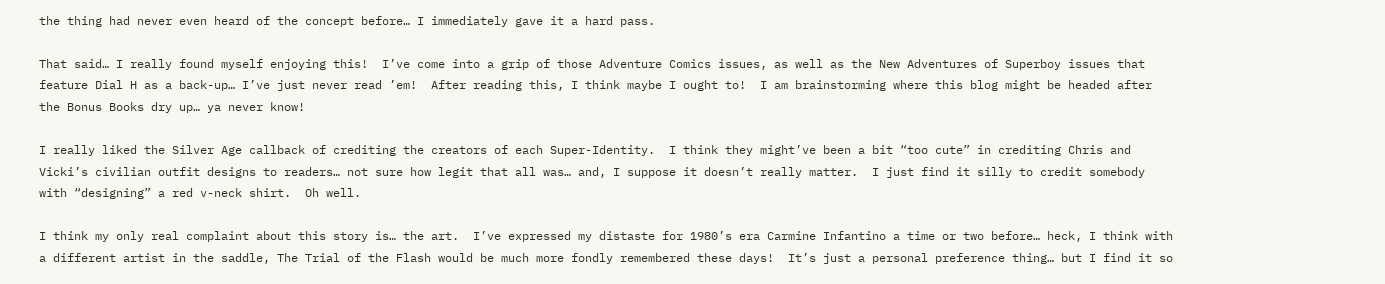the thing had never even heard of the concept before… I immediately gave it a hard pass.

That said… I really found myself enjoying this!  I’ve come into a grip of those Adventure Comics issues, as well as the New Adventures of Superboy issues that feature Dial H as a back-up… I’ve just never read ’em!  After reading this, I think maybe I ought to!  I am brainstorming where this blog might be headed after the Bonus Books dry up… ya never know!

I really liked the Silver Age callback of crediting the creators of each Super-Identity.  I think they might’ve been a bit “too cute” in crediting Chris and Vicki’s civilian outfit designs to readers… not sure how legit that all was… and, I suppose it doesn’t really matter.  I just find it silly to credit somebody with “designing” a red v-neck shirt.  Oh well.

I think my only real complaint about this story is… the art.  I’ve expressed my distaste for 1980’s era Carmine Infantino a time or two before… heck, I think with a different artist in the saddle, The Trial of the Flash would be much more fondly remembered these days!  It’s just a personal preference thing… but I find it so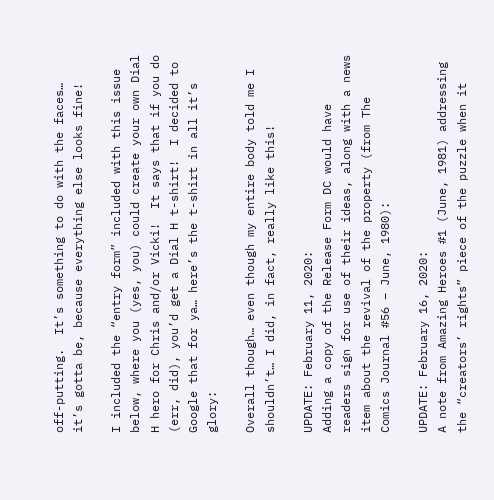off-putting.  It’s something to do with the faces… it’s gotta be, because everything else looks fine!

I included the “entry form” included with this issue below, where you (yes, you) could create your own Dial H hero for Chris and/or Vicki!  It says that if you do (err, did), you’d get a Dial H t-shirt!  I decided to Google that for ya… here’s the t-shirt in all it’s glory:

Overall though… even though my entire body told me I shouldn’t… I did, in fact, really like this!

UPDATE: February 11, 2020:
Adding a copy of the Release Form DC would have readers sign for use of their ideas, along with a news item about the revival of the property (from The Comics Journal #56 – June, 1980):

UPDATE: February 16, 2020:
A note from Amazing Heroes #1 (June, 1981) addressing the “creators’ rights” piece of the puzzle when it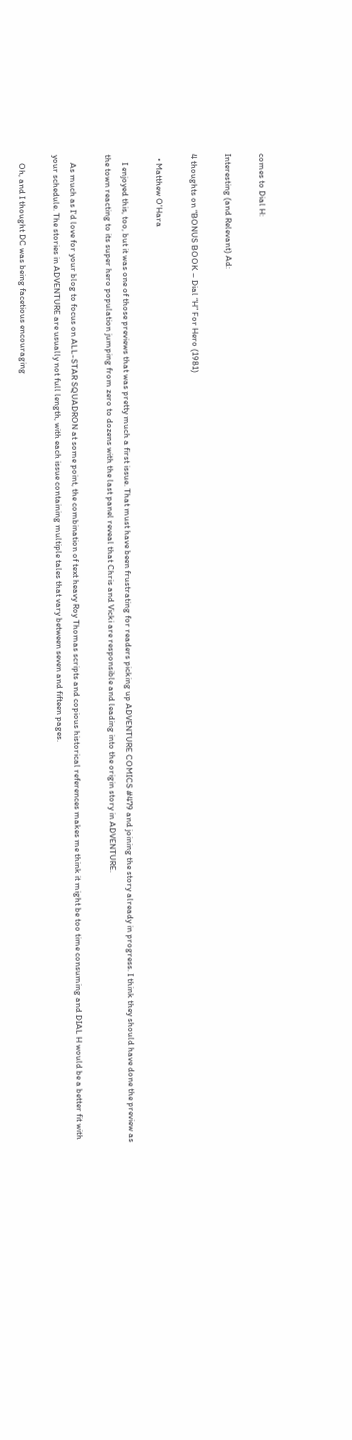comes to Dial H:

Interesting (and Relevant) Ad:

4 thoughts on “BONUS BOOK – Dial “H” For Hero (1981)

  • Matthew O'Hara

    I enjoyed this, too, but it was one of those previews that was pretty much a first issue. That must have been frustrating for readers picking up ADVENTURE COMICS #479 and joining the story already in progress. I think they should have done the preview as the town reacting to its super hero population jumping from zero to dozens with the last panel reveal that Chris and Vicki are responsible and leading into the origin story in ADVENTURE.

    As much as I'd love for your blog to focus on ALL-STAR SQUADRON at some point, the combination of text heavy Roy Thomas scripts and copious historical references makes me think it might be too time consuming and DIAL H would be a better fit with your schedule. The stories in ADVENTURE are usually not full length, with each issue containing multiple tales that vary between seven and fifteen pages.

    Oh, and I thought DC was being facetious encouraging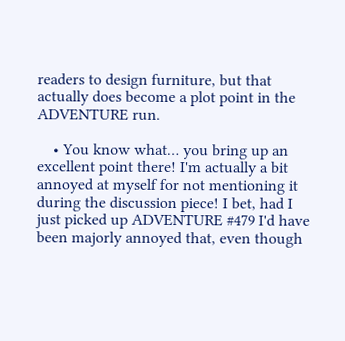readers to design furniture, but that actually does become a plot point in the ADVENTURE run.

    • You know what… you bring up an excellent point there! I'm actually a bit annoyed at myself for not mentioning it during the discussion piece! I bet, had I just picked up ADVENTURE #479 I'd have been majorly annoyed that, even though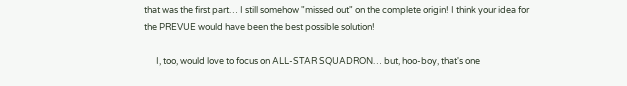that was the first part… I still somehow "missed out" on the complete origin! I think your idea for the PREVUE would have been the best possible solution!

      I, too, would love to focus on ALL-STAR SQUADRON… but, hoo-boy, that's one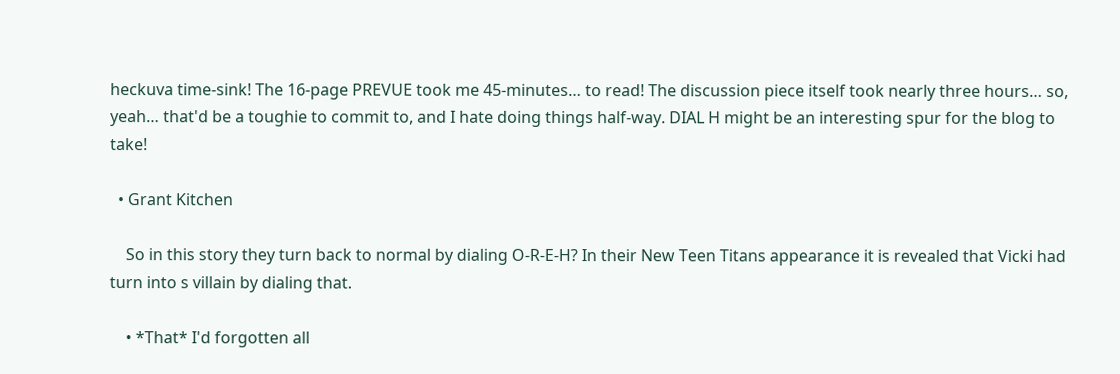heckuva time-sink! The 16-page PREVUE took me 45-minutes… to read! The discussion piece itself took nearly three hours… so, yeah… that'd be a toughie to commit to, and I hate doing things half-way. DIAL H might be an interesting spur for the blog to take!

  • Grant Kitchen

    So in this story they turn back to normal by dialing O-R-E-H? In their New Teen Titans appearance it is revealed that Vicki had turn into s villain by dialing that.

    • *That* I'd forgotten all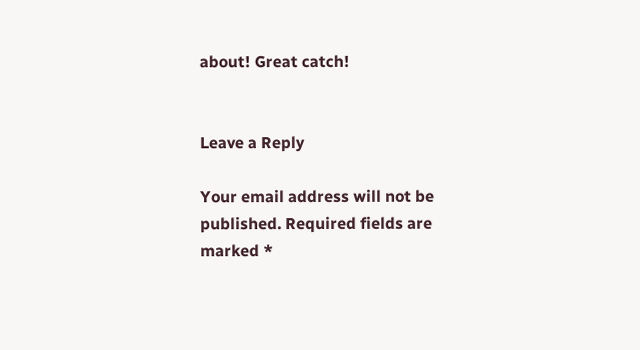about! Great catch!


Leave a Reply

Your email address will not be published. Required fields are marked *